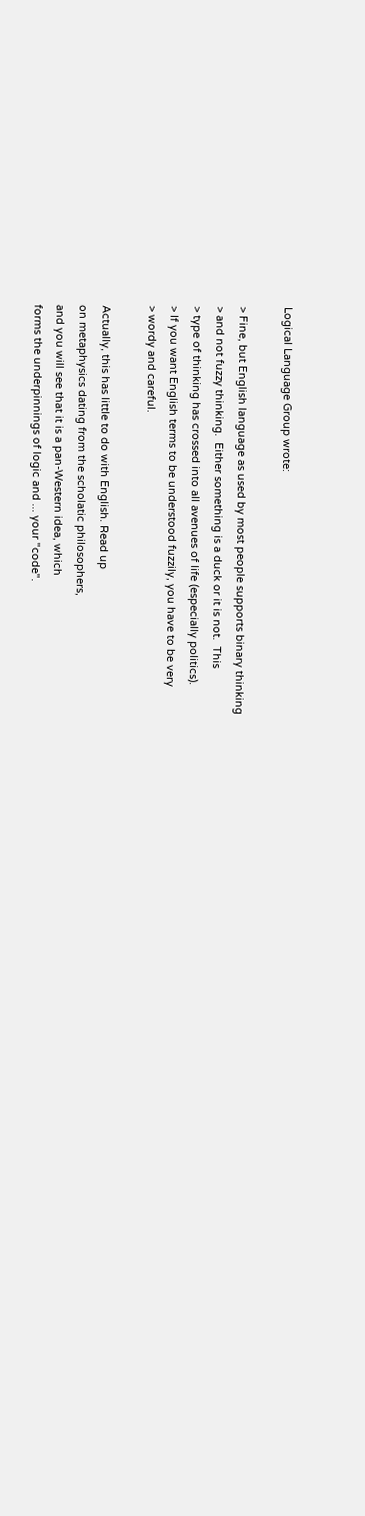Logical Language Group wrote:

> Fine, but English language as used by most people supports binary thinking
> and not fuzzy thinking.  Either something is a duck or it is not.  This
> type of thinking has crossed into all avenues of life (especially politics).
> If you want English terms to be understood fuzzily, you have to be very
> wordy and careful.

Actually, this has little to do with English. Read up
on metaphysics dating from the scholatic philosophers,
and you will see that it is a pan-Western idea, which
forms the underpinnings of logic and ... your "code".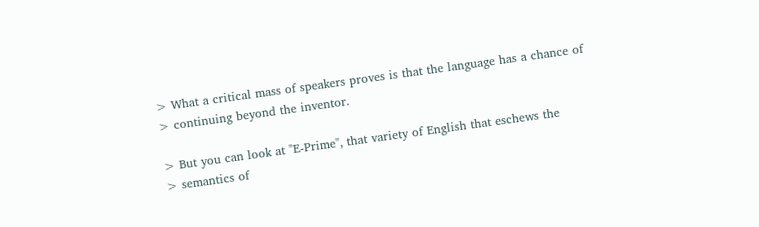> What a critical mass of speakers proves is that the language has a chance of
> continuing beyond the inventor.

> But you can look at "E-Prime", that variety of English that eschews the
> semantics of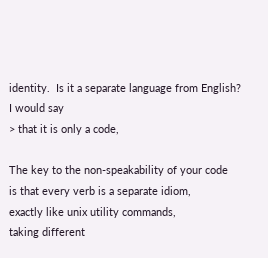identity.  Is it a separate language from English?  I would say
> that it is only a code,

The key to the non-speakability of your code
is that every verb is a separate idiom,
exactly like unix utility commands,
taking different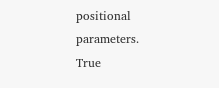positional parameters.
True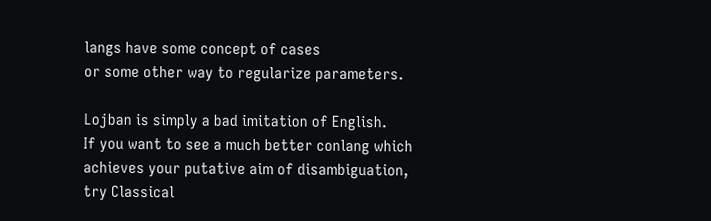langs have some concept of cases
or some other way to regularize parameters.

Lojban is simply a bad imitation of English.
If you want to see a much better conlang which
achieves your putative aim of disambiguation,
try Classical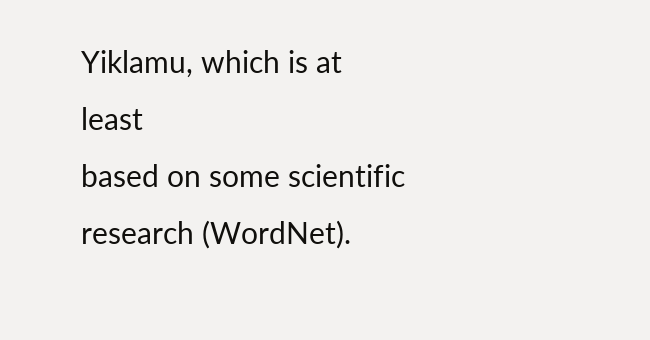Yiklamu, which is at least
based on some scientific research (WordNet).